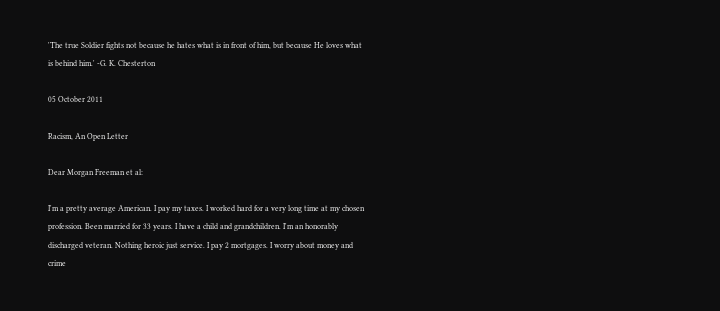'The true Soldier fights not because he hates what is in front of him, but because He loves what is behind him.' -G. K. Chesterton

05 October 2011

Racism, An Open Letter

Dear Morgan Freeman et al:

I'm a pretty average American. I pay my taxes. I worked hard for a very long time at my chosen profession. Been married for 33 years. I have a child and grandchildren. I'm an honorably discharged veteran. Nothing heroic just service. I pay 2 mortgages. I worry about money and crime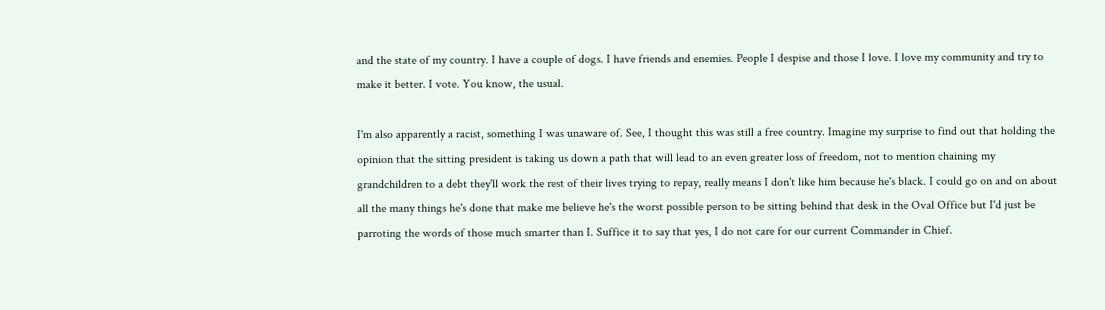and the state of my country. I have a couple of dogs. I have friends and enemies. People I despise and those I love. I love my community and try to  make it better. I vote. You know, the usual.

I'm also apparently a racist, something I was unaware of. See, I thought this was still a free country. Imagine my surprise to find out that holding the opinion that the sitting president is taking us down a path that will lead to an even greater loss of freedom, not to mention chaining my grandchildren to a debt they'll work the rest of their lives trying to repay, really means I don't like him because he's black. I could go on and on about all the many things he's done that make me believe he's the worst possible person to be sitting behind that desk in the Oval Office but I'd just be parroting the words of those much smarter than I. Suffice it to say that yes, I do not care for our current Commander in Chief.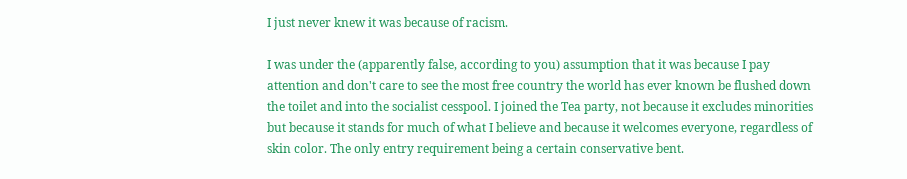I just never knew it was because of racism.

I was under the (apparently false, according to you) assumption that it was because I pay attention and don't care to see the most free country the world has ever known be flushed down the toilet and into the socialist cesspool. I joined the Tea party, not because it excludes minorities but because it stands for much of what I believe and because it welcomes everyone, regardless of skin color. The only entry requirement being a certain conservative bent.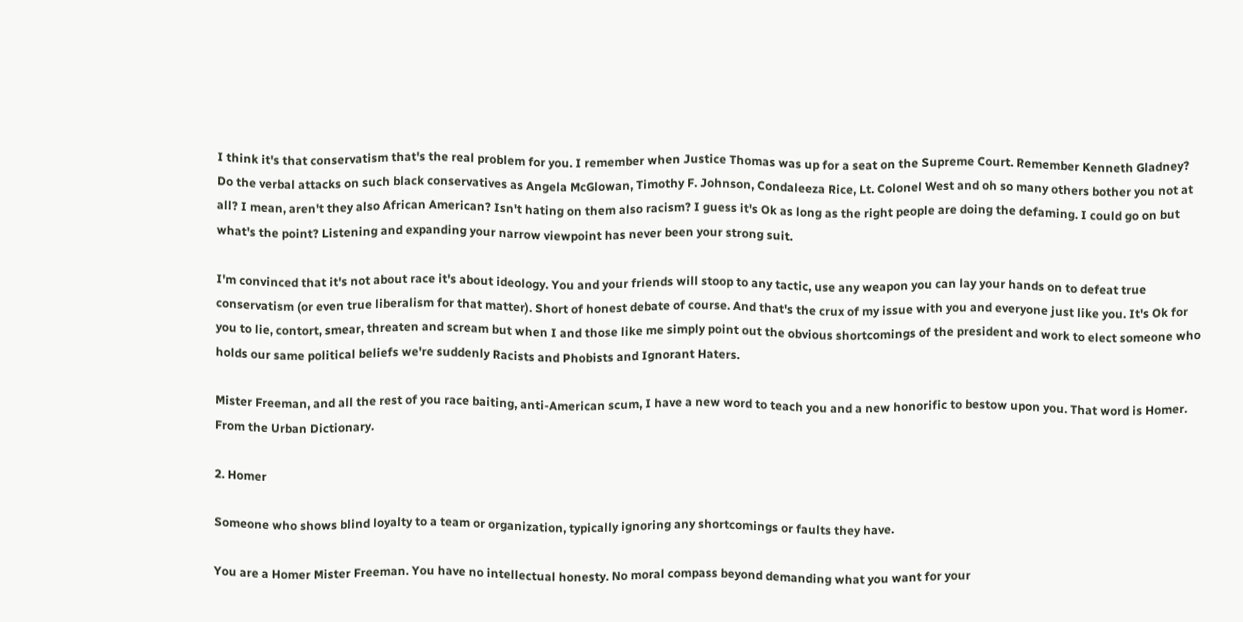I think it's that conservatism that's the real problem for you. I remember when Justice Thomas was up for a seat on the Supreme Court. Remember Kenneth Gladney? Do the verbal attacks on such black conservatives as Angela McGlowan, Timothy F. Johnson, Condaleeza Rice, Lt. Colonel West and oh so many others bother you not at all? I mean, aren't they also African American? Isn't hating on them also racism? I guess it's Ok as long as the right people are doing the defaming. I could go on but what's the point? Listening and expanding your narrow viewpoint has never been your strong suit.

I'm convinced that it's not about race it's about ideology. You and your friends will stoop to any tactic, use any weapon you can lay your hands on to defeat true conservatism (or even true liberalism for that matter). Short of honest debate of course. And that's the crux of my issue with you and everyone just like you. It's Ok for you to lie, contort, smear, threaten and scream but when I and those like me simply point out the obvious shortcomings of the president and work to elect someone who holds our same political beliefs we're suddenly Racists and Phobists and Ignorant Haters.

Mister Freeman, and all the rest of you race baiting, anti-American scum, I have a new word to teach you and a new honorific to bestow upon you. That word is Homer. From the Urban Dictionary.

2. Homer

Someone who shows blind loyalty to a team or organization, typically ignoring any shortcomings or faults they have.

You are a Homer Mister Freeman. You have no intellectual honesty. No moral compass beyond demanding what you want for your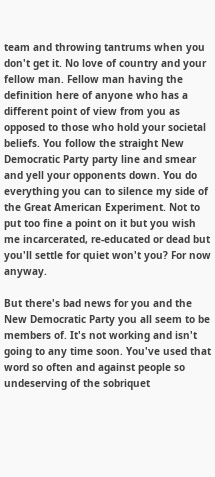team and throwing tantrums when you don't get it. No love of country and your fellow man. Fellow man having the definition here of anyone who has a different point of view from you as opposed to those who hold your societal beliefs. You follow the straight New Democratic Party party line and smear and yell your opponents down. You do everything you can to silence my side of the Great American Experiment. Not to put too fine a point on it but you wish me incarcerated, re-educated or dead but you'll settle for quiet won't you? For now anyway.

But there's bad news for you and the New Democratic Party you all seem to be members of. It's not working and isn't going to any time soon. You've used that word so often and against people so undeserving of the sobriquet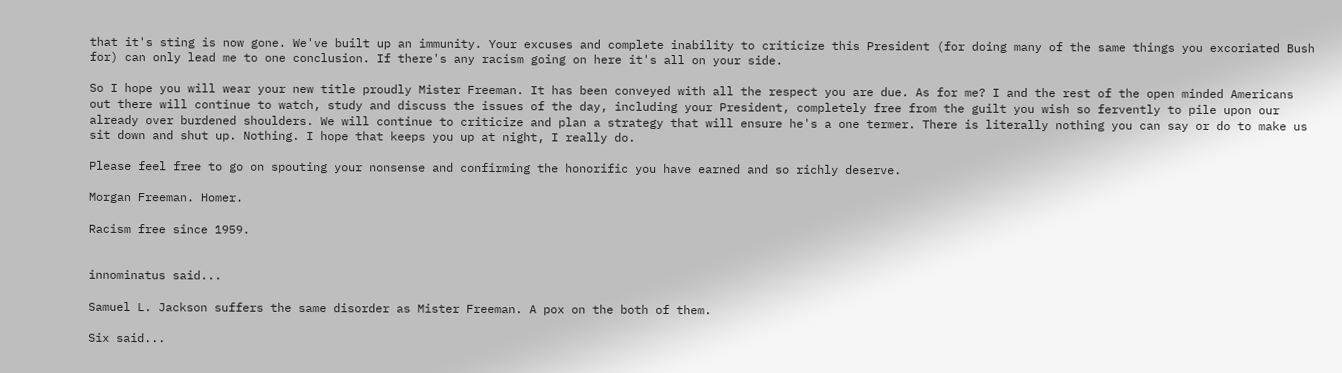that it's sting is now gone. We've built up an immunity. Your excuses and complete inability to criticize this President (for doing many of the same things you excoriated Bush for) can only lead me to one conclusion. If there's any racism going on here it's all on your side.

So I hope you will wear your new title proudly Mister Freeman. It has been conveyed with all the respect you are due. As for me? I and the rest of the open minded Americans out there will continue to watch, study and discuss the issues of the day, including your President, completely free from the guilt you wish so fervently to pile upon our already over burdened shoulders. We will continue to criticize and plan a strategy that will ensure he's a one termer. There is literally nothing you can say or do to make us sit down and shut up. Nothing. I hope that keeps you up at night, I really do.

Please feel free to go on spouting your nonsense and confirming the honorific you have earned and so richly deserve.

Morgan Freeman. Homer.

Racism free since 1959.


innominatus said...

Samuel L. Jackson suffers the same disorder as Mister Freeman. A pox on the both of them.

Six said...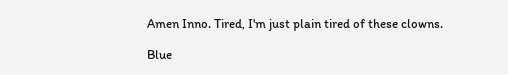Amen Inno. Tired, I'm just plain tired of these clowns.

Blue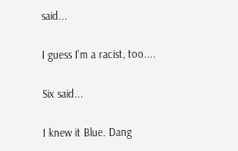said...

I guess I'm a racist, too....

Six said...

I knew it Blue. Dang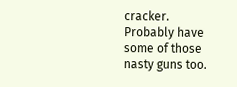cracker. Probably have some of those nasty guns too.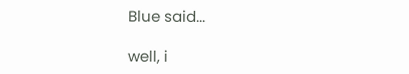Blue said...

well, i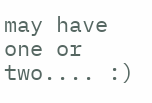may have one or two.... :)